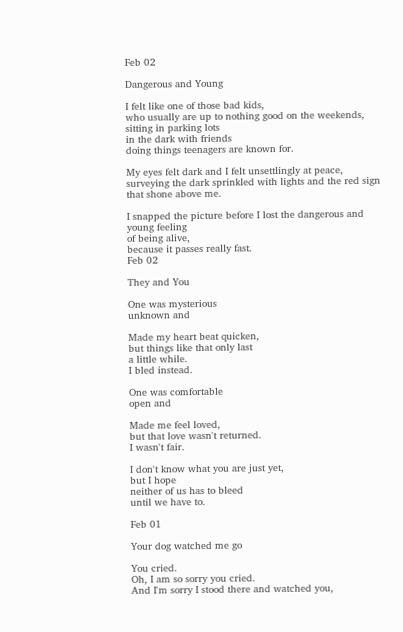Feb 02

Dangerous and Young

I felt like one of those bad kids,
who usually are up to nothing good on the weekends,
sitting in parking lots
in the dark with friends
doing things teenagers are known for.

My eyes felt dark and I felt unsettlingly at peace,
surveying the dark sprinkled with lights and the red sign that shone above me.

I snapped the picture before I lost the dangerous and young feeling
of being alive,
because it passes really fast.
Feb 02

They and You

One was mysterious
unknown and

Made my heart beat quicken,
but things like that only last
a little while.
I bled instead.

One was comfortable
open and

Made me feel loved,
but that love wasn't returned.
I wasn't fair.

I don't know what you are just yet,
but I hope
neither of us has to bleed
until we have to.

Feb 01

Your dog watched me go

You cried.
Oh, I am so sorry you cried.
And I'm sorry I stood there and watched you,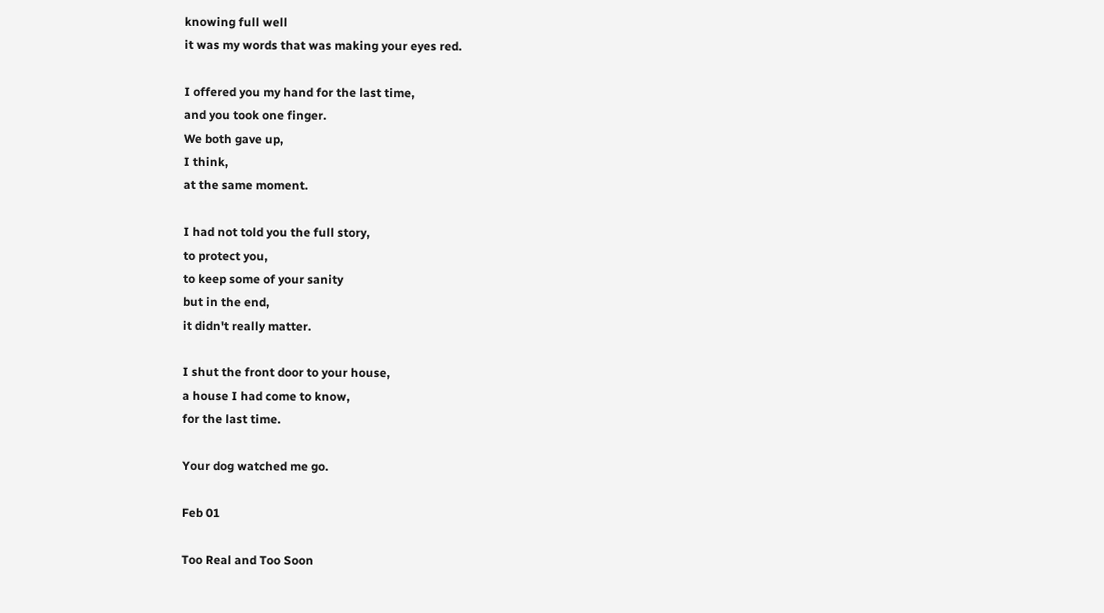knowing full well
it was my words that was making your eyes red.

I offered you my hand for the last time,
and you took one finger.
We both gave up,
I think,
at the same moment.

I had not told you the full story,
to protect you,
to keep some of your sanity
but in the end,
it didn't really matter.

I shut the front door to your house,
a house I had come to know,
for the last time.

Your dog watched me go.

Feb 01

Too Real and Too Soon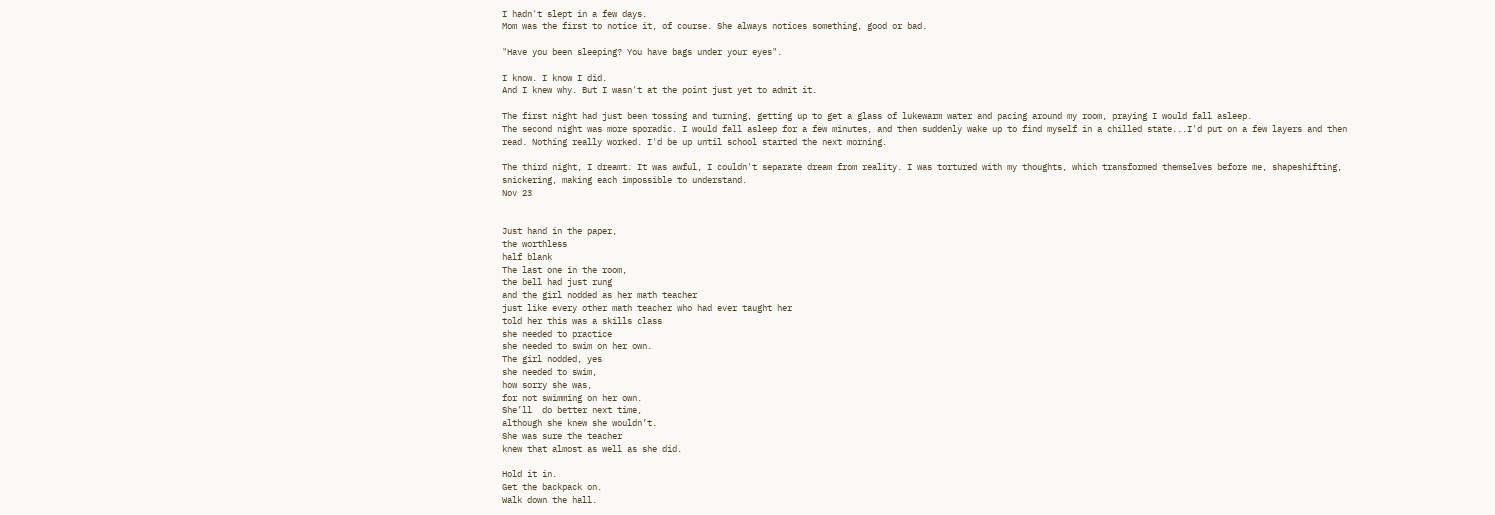I hadn't slept in a few days.
Mom was the first to notice it, of course. She always notices something, good or bad.

"Have you been sleeping? You have bags under your eyes".

I know. I know I did.
And I knew why. But I wasn't at the point just yet to admit it.

The first night had just been tossing and turning, getting up to get a glass of lukewarm water and pacing around my room, praying I would fall asleep.
The second night was more sporadic. I would fall asleep for a few minutes, and then suddenly wake up to find myself in a chilled state...I'd put on a few layers and then read. Nothing really worked. I'd be up until school started the next morning.

The third night, I dreamt. It was awful, I couldn't separate dream from reality. I was tortured with my thoughts, which transformed themselves before me, shapeshifting, snickering, making each impossible to understand.
Nov 23


Just hand in the paper,
the worthless
half blank
The last one in the room,
the bell had just rung
and the girl nodded as her math teacher
just like every other math teacher who had ever taught her
told her this was a skills class
she needed to practice
she needed to swim on her own.
The girl nodded, yes
she needed to swim,
how sorry she was,
for not swimming on her own.
She’ll  do better next time,
although she knew she wouldn’t.
She was sure the teacher
knew that almost as well as she did.

Hold it in.
Get the backpack on.
Walk down the hall.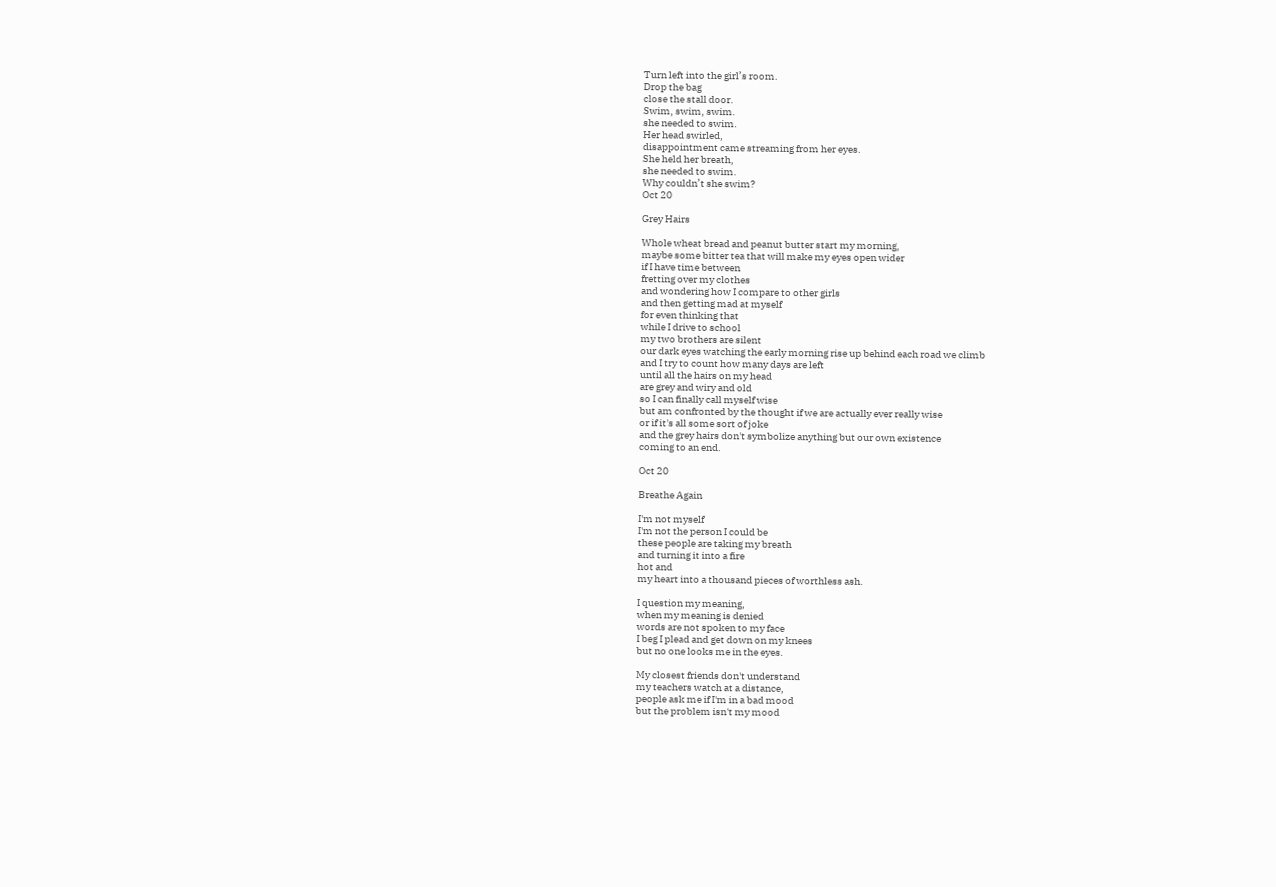Turn left into the girl’s room.
Drop the bag
close the stall door.
Swim, swim, swim.
she needed to swim.
Her head swirled,
disappointment came streaming from her eyes.
She held her breath,
she needed to swim.
Why couldn’t she swim?
Oct 20

Grey Hairs

Whole wheat bread and peanut butter start my morning,
maybe some bitter tea that will make my eyes open wider
if I have time between
fretting over my clothes
and wondering how I compare to other girls
and then getting mad at myself
for even thinking that
while I drive to school
my two brothers are silent
our dark eyes watching the early morning rise up behind each road we climb
and I try to count how many days are left
until all the hairs on my head
are grey and wiry and old
so I can finally call myself wise
but am confronted by the thought if we are actually ever really wise
or if it's all some sort of joke
and the grey hairs don't symbolize anything but our own existence
coming to an end.

Oct 20

Breathe Again

I'm not myself
I'm not the person I could be
these people are taking my breath
and turning it into a fire
hot and
my heart into a thousand pieces of worthless ash.

I question my meaning,
when my meaning is denied
words are not spoken to my face
I beg I plead and get down on my knees
but no one looks me in the eyes.

My closest friends don't understand
my teachers watch at a distance,
people ask me if I'm in a bad mood
but the problem isn't my mood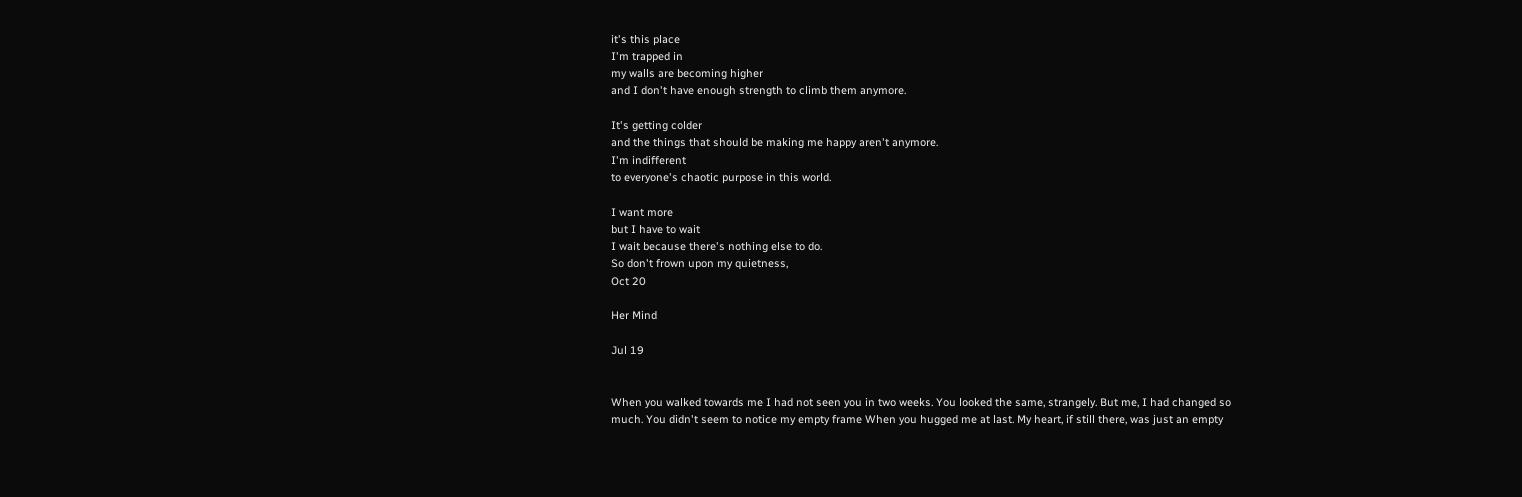it's this place
I'm trapped in
my walls are becoming higher
and I don't have enough strength to climb them anymore.

It's getting colder
and the things that should be making me happy aren't anymore.
I'm indifferent
to everyone's chaotic purpose in this world.

I want more
but I have to wait
I wait because there's nothing else to do.
So don't frown upon my quietness,
Oct 20

Her Mind

Jul 19


When you walked towards me I had not seen you in two weeks. You looked the same, strangely. But me, I had changed so much. You didn't seem to notice my empty frame When you hugged me at last. My heart, if still there, was just an empty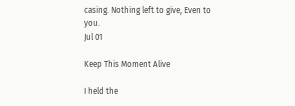casing. Nothing left to give, Even to you.
Jul 01

Keep This Moment Alive

I held the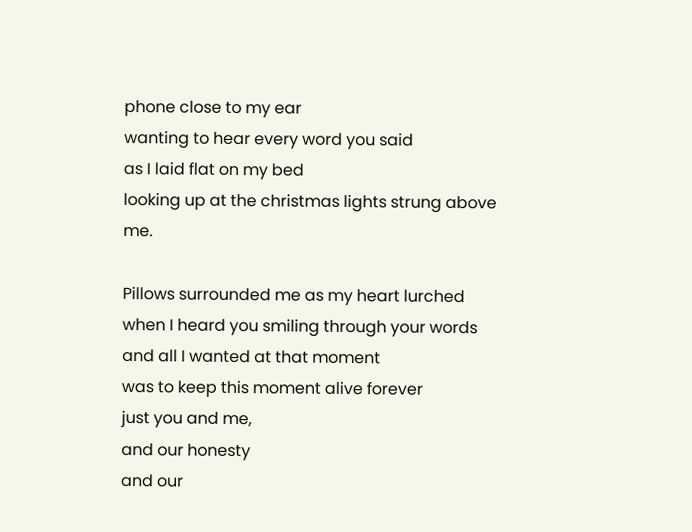phone close to my ear
wanting to hear every word you said
as I laid flat on my bed
looking up at the christmas lights strung above me.

Pillows surrounded me as my heart lurched
when I heard you smiling through your words
and all I wanted at that moment
was to keep this moment alive forever
just you and me,
and our honesty
and our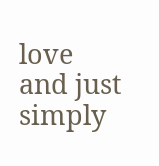love
and just simply